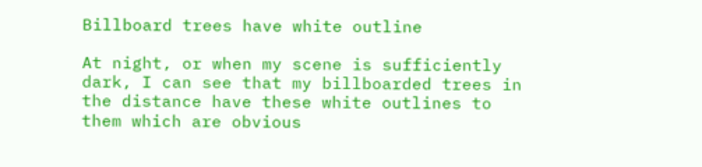Billboard trees have white outline

At night, or when my scene is sufficiently dark, I can see that my billboarded trees in the distance have these white outlines to them which are obvious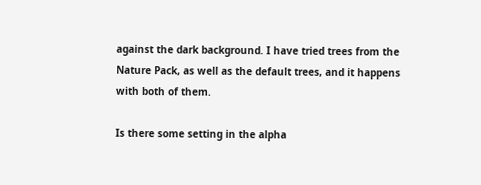against the dark background. I have tried trees from the Nature Pack, as well as the default trees, and it happens with both of them.

Is there some setting in the alpha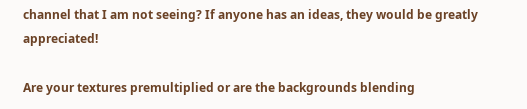channel that I am not seeing? If anyone has an ideas, they would be greatly appreciated!

Are your textures premultiplied or are the backgrounds blending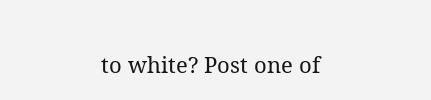to white? Post one of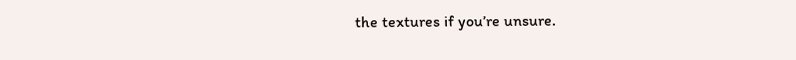the textures if you’re unsure.